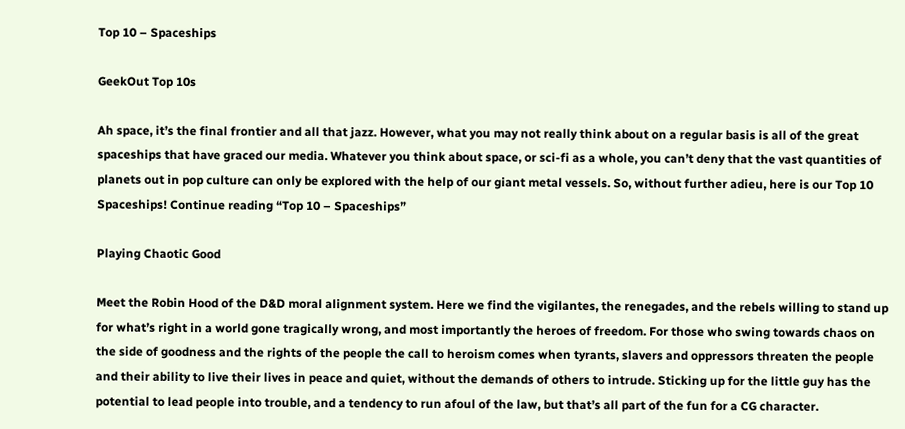Top 10 – Spaceships

GeekOut Top 10s

Ah space, it’s the final frontier and all that jazz. However, what you may not really think about on a regular basis is all of the great spaceships that have graced our media. Whatever you think about space, or sci-fi as a whole, you can’t deny that the vast quantities of planets out in pop culture can only be explored with the help of our giant metal vessels. So, without further adieu, here is our Top 10 Spaceships! Continue reading “Top 10 – Spaceships”

Playing Chaotic Good

Meet the Robin Hood of the D&D moral alignment system. Here we find the vigilantes, the renegades, and the rebels willing to stand up for what’s right in a world gone tragically wrong, and most importantly the heroes of freedom. For those who swing towards chaos on the side of goodness and the rights of the people the call to heroism comes when tyrants, slavers and oppressors threaten the people and their ability to live their lives in peace and quiet, without the demands of others to intrude. Sticking up for the little guy has the potential to lead people into trouble, and a tendency to run afoul of the law, but that’s all part of the fun for a CG character.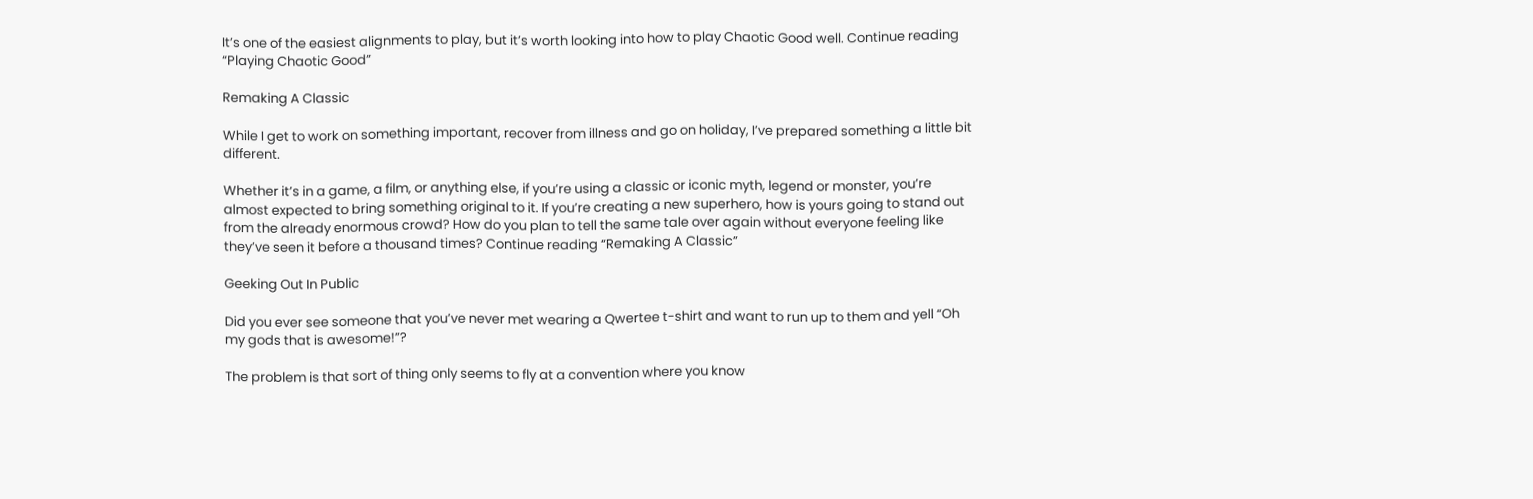It’s one of the easiest alignments to play, but it’s worth looking into how to play Chaotic Good well. Continue reading “Playing Chaotic Good”

Remaking A Classic

While I get to work on something important, recover from illness and go on holiday, I’ve prepared something a little bit different.

Whether it’s in a game, a film, or anything else, if you’re using a classic or iconic myth, legend or monster, you’re almost expected to bring something original to it. If you’re creating a new superhero, how is yours going to stand out from the already enormous crowd? How do you plan to tell the same tale over again without everyone feeling like they’ve seen it before a thousand times? Continue reading “Remaking A Classic”

Geeking Out In Public

Did you ever see someone that you’ve never met wearing a Qwertee t-shirt and want to run up to them and yell “Oh my gods that is awesome!”?

The problem is that sort of thing only seems to fly at a convention where you know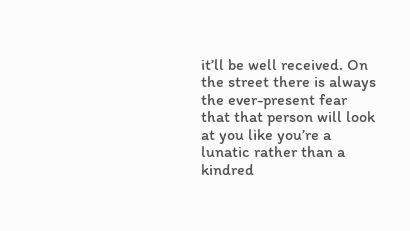it’ll be well received. On the street there is always the ever-present fear that that person will look at you like you’re a lunatic rather than a kindred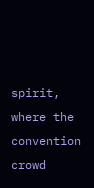spirit, where the convention crowd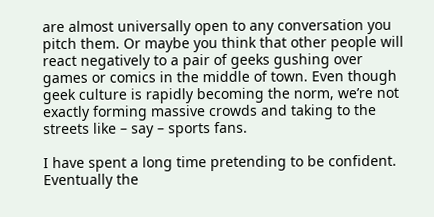are almost universally open to any conversation you pitch them. Or maybe you think that other people will react negatively to a pair of geeks gushing over games or comics in the middle of town. Even though geek culture is rapidly becoming the norm, we’re not exactly forming massive crowds and taking to the streets like – say – sports fans.

I have spent a long time pretending to be confident. Eventually the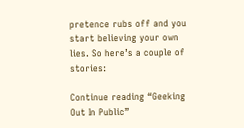pretence rubs off and you start believing your own lies. So here’s a couple of stories:

Continue reading “Geeking Out In Public”